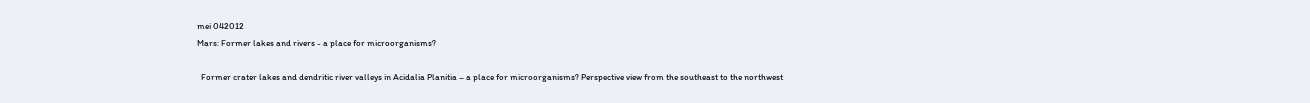mei 042012
Mars: Former lakes and rivers - a place for microorganisms?

  Former crater lakes and dendritic river valleys in Acidalia Planitia – a place for microorganisms? Perspective view from the southeast to the northwest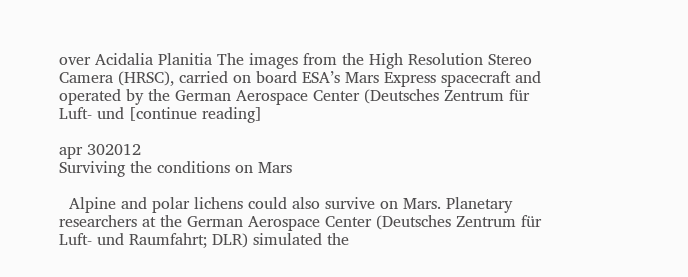over Acidalia Planitia The images from the High Resolution Stereo Camera (HRSC), carried on board ESA’s Mars Express spacecraft and operated by the German Aerospace Center (Deutsches Zentrum für Luft- und [continue reading]

apr 302012
Surviving the conditions on Mars

  Alpine and polar lichens could also survive on Mars. Planetary researchers at the German Aerospace Center (Deutsches Zentrum für Luft- und Raumfahrt; DLR) simulated the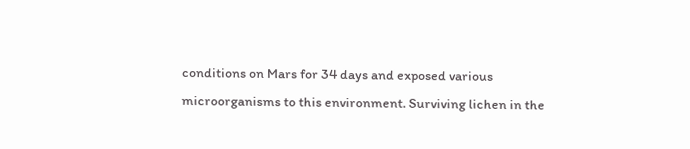conditions on Mars for 34 days and exposed various microorganisms to this environment. Surviving lichen in the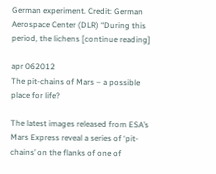German experiment. Credit: German Aerospace Center (DLR) “During this period, the lichens [continue reading]

apr 062012
The pit-chains of Mars – a possible place for life?

The latest images released from ESA’s Mars Express reveal a series of ‘pit-chains’ on the flanks of one of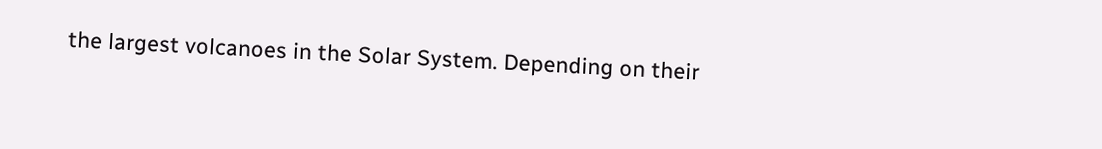the largest volcanoes in the Solar System. Depending on their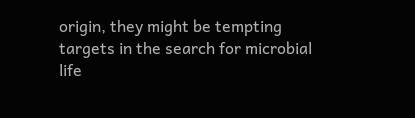origin, they might be tempting targets in the search for microbial life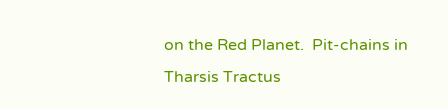on the Red Planet.  Pit-chains in Tharsis Tractus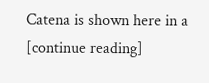Catena is shown here in a [continue reading]